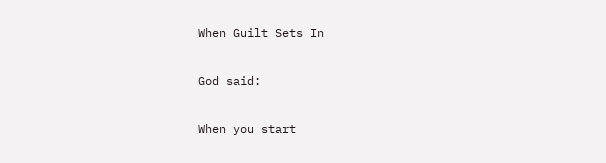When Guilt Sets In

God said:

When you start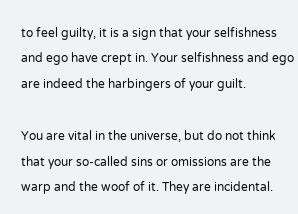to feel guilty, it is a sign that your selfishness and ego have crept in. Your selfishness and ego are indeed the harbingers of your guilt.

You are vital in the universe, but do not think that your so-called sins or omissions are the warp and the woof of it. They are incidental.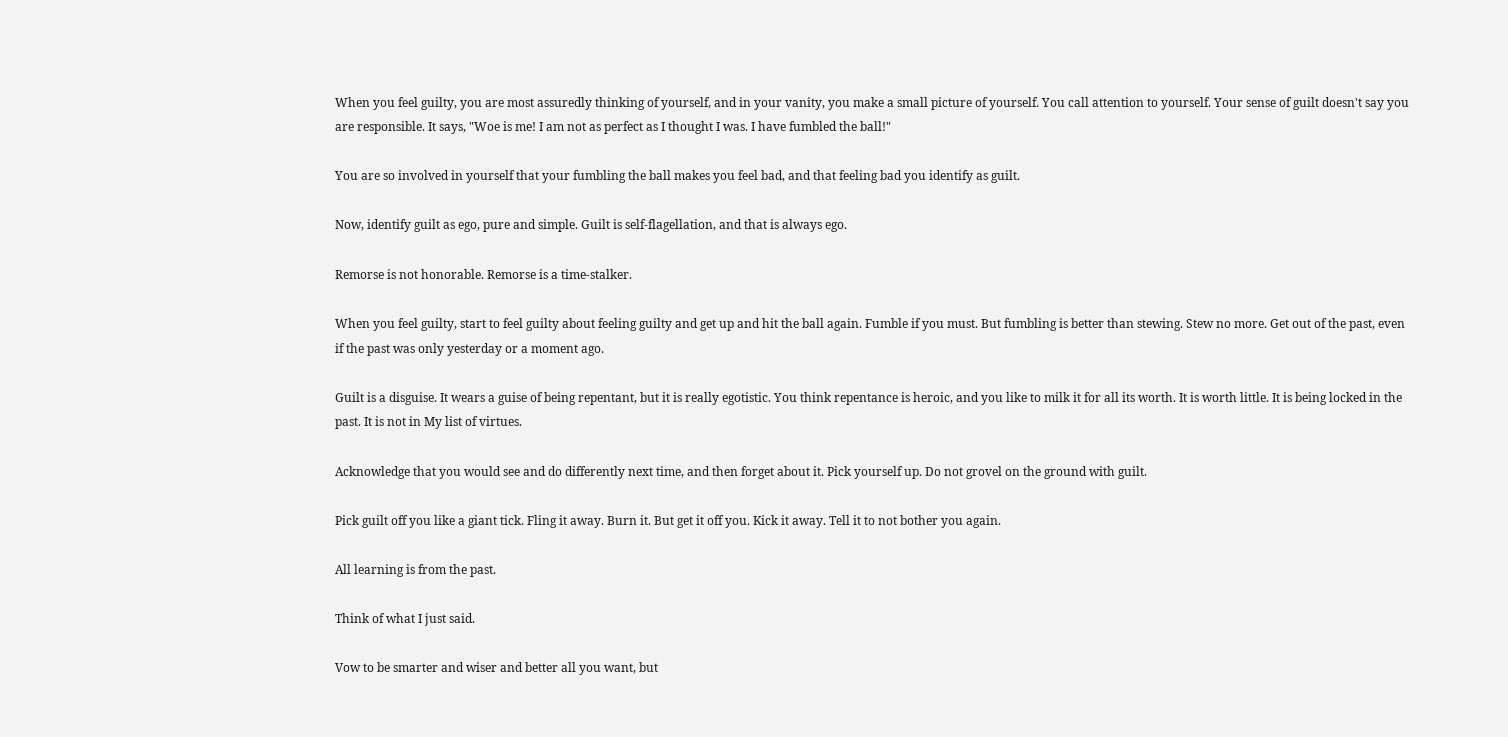When you feel guilty, you are most assuredly thinking of yourself, and in your vanity, you make a small picture of yourself. You call attention to yourself. Your sense of guilt doesn't say you are responsible. It says, "Woe is me! I am not as perfect as I thought I was. I have fumbled the ball!"

You are so involved in yourself that your fumbling the ball makes you feel bad, and that feeling bad you identify as guilt.

Now, identify guilt as ego, pure and simple. Guilt is self-flagellation, and that is always ego.

Remorse is not honorable. Remorse is a time-stalker.

When you feel guilty, start to feel guilty about feeling guilty and get up and hit the ball again. Fumble if you must. But fumbling is better than stewing. Stew no more. Get out of the past, even if the past was only yesterday or a moment ago.

Guilt is a disguise. It wears a guise of being repentant, but it is really egotistic. You think repentance is heroic, and you like to milk it for all its worth. It is worth little. It is being locked in the past. It is not in My list of virtues.

Acknowledge that you would see and do differently next time, and then forget about it. Pick yourself up. Do not grovel on the ground with guilt.

Pick guilt off you like a giant tick. Fling it away. Burn it. But get it off you. Kick it away. Tell it to not bother you again.

All learning is from the past.

Think of what I just said.

Vow to be smarter and wiser and better all you want, but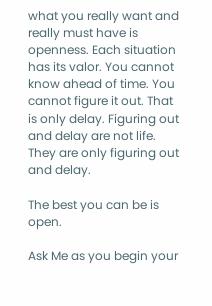what you really want and really must have is openness. Each situation has its valor. You cannot know ahead of time. You cannot figure it out. That is only delay. Figuring out and delay are not life. They are only figuring out and delay.

The best you can be is open.

Ask Me as you begin your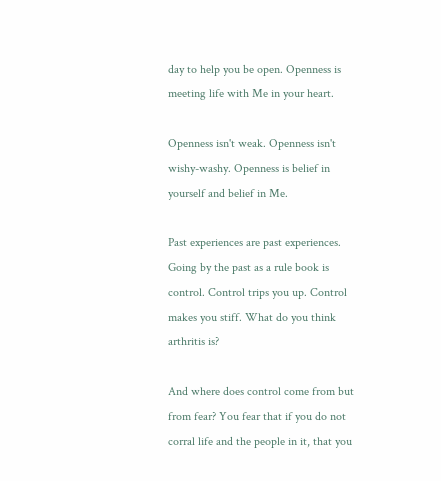day to help you be open. Openness is meeting life with Me in your heart.

Openness isn't weak. Openness isn't wishy-washy. Openness is belief in yourself and belief in Me.

Past experiences are past experiences. Going by the past as a rule book is control. Control trips you up. Control makes you stiff. What do you think arthritis is?

And where does control come from but from fear? You fear that if you do not corral life and the people in it, that you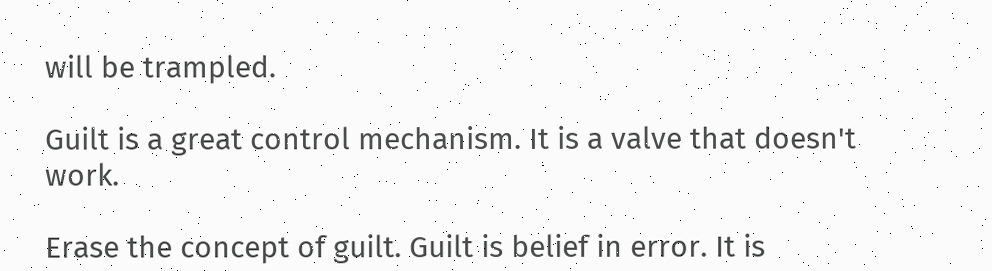will be trampled.

Guilt is a great control mechanism. It is a valve that doesn't work.

Erase the concept of guilt. Guilt is belief in error. It is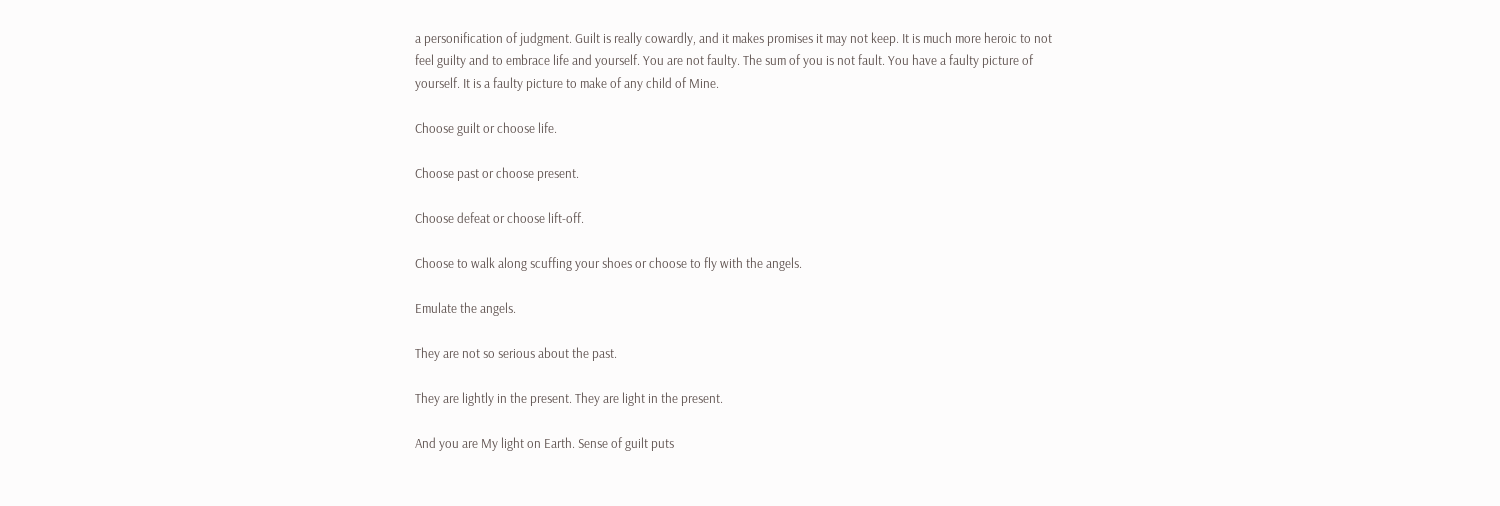a personification of judgment. Guilt is really cowardly, and it makes promises it may not keep. It is much more heroic to not feel guilty and to embrace life and yourself. You are not faulty. The sum of you is not fault. You have a faulty picture of yourself. It is a faulty picture to make of any child of Mine.

Choose guilt or choose life.

Choose past or choose present.

Choose defeat or choose lift-off.

Choose to walk along scuffing your shoes or choose to fly with the angels.

Emulate the angels.

They are not so serious about the past.

They are lightly in the present. They are light in the present.

And you are My light on Earth. Sense of guilt puts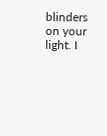blinders on your light. I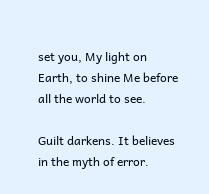set you, My light on Earth, to shine Me before all the world to see.

Guilt darkens. It believes in the myth of error.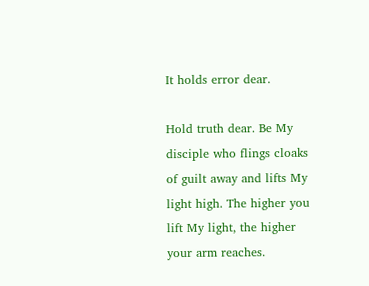It holds error dear.

Hold truth dear. Be My disciple who flings cloaks of guilt away and lifts My light high. The higher you lift My light, the higher your arm reaches.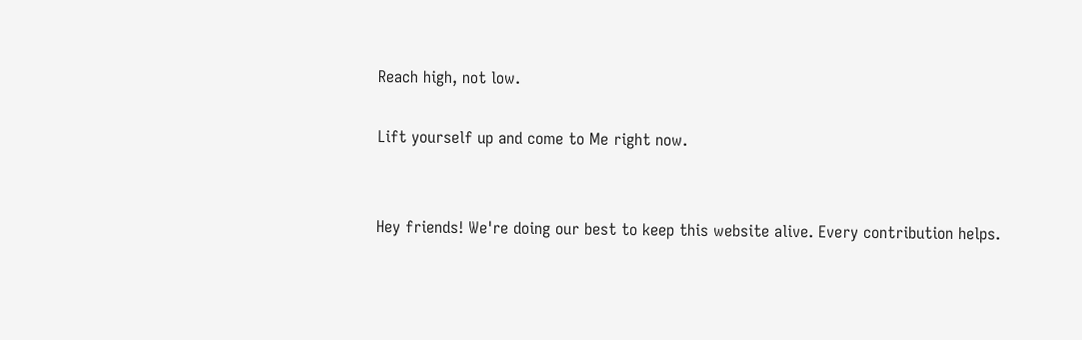Reach high, not low.

Lift yourself up and come to Me right now.


Hey friends! We're doing our best to keep this website alive. Every contribution helps.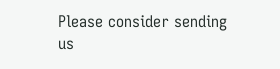Please consider sending us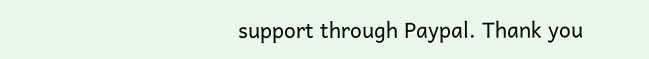support through Paypal. Thank you